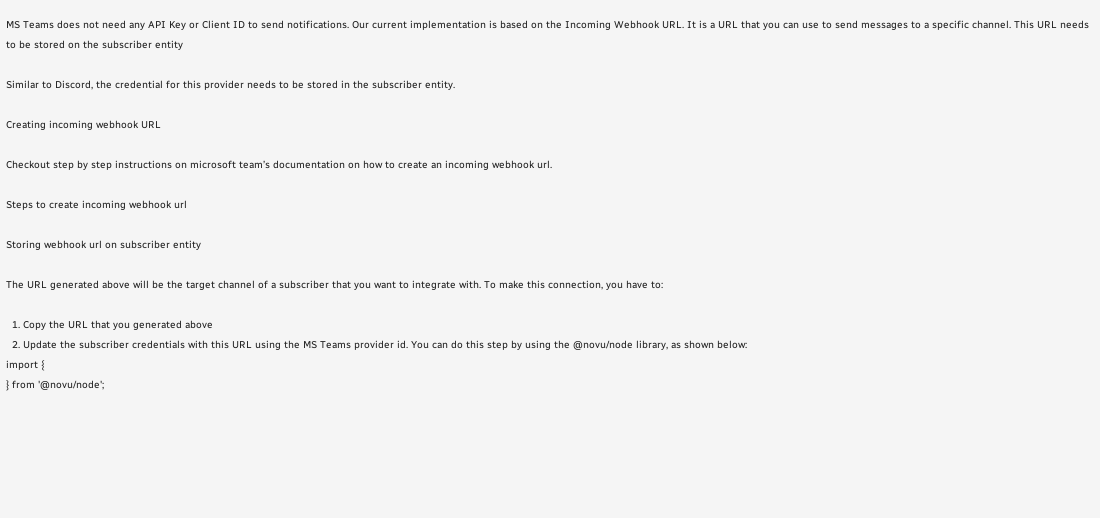MS Teams does not need any API Key or Client ID to send notifications. Our current implementation is based on the Incoming Webhook URL. It is a URL that you can use to send messages to a specific channel. This URL needs to be stored on the subscriber entity

Similar to Discord, the credential for this provider needs to be stored in the subscriber entity.

Creating incoming webhook URL

Checkout step by step instructions on microsoft team’s documentation on how to create an incoming webhook url.

Steps to create incoming webhook url

Storing webhook url on subscriber entity

The URL generated above will be the target channel of a subscriber that you want to integrate with. To make this connection, you have to:

  1. Copy the URL that you generated above
  2. Update the subscriber credentials with this URL using the MS Teams provider id. You can do this step by using the @novu/node library, as shown below:
import {
} from '@novu/node';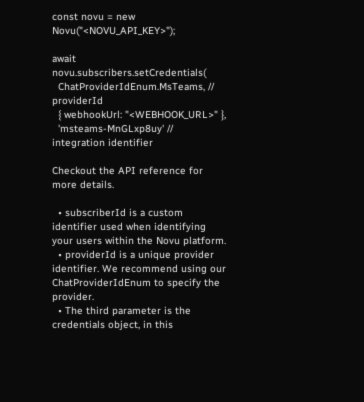const novu = new Novu("<NOVU_API_KEY>");

await novu.subscribers.setCredentials(
  ChatProviderIdEnum.MsTeams, // providerId
  { webhookUrl: "<WEBHOOK_URL>" },
  'msteams-MnGLxp8uy' // integration identifier

Checkout the API reference for more details.

  • subscriberId is a custom identifier used when identifying your users within the Novu platform.
  • providerId is a unique provider identifier. We recommend using our ChatProviderIdEnum to specify the provider.
  • The third parameter is the credentials object, in this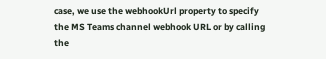case, we use the webhookUrl property to specify the MS Teams channel webhook URL or by calling the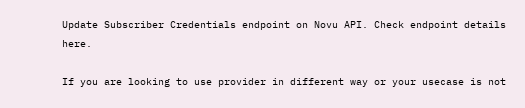Update Subscriber Credentials endpoint on Novu API. Check endpoint details here.

If you are looking to use provider in different way or your usecase is not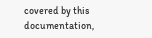covered by this documentation,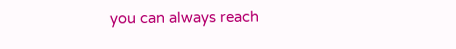you can always reach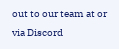out to our team at or via Discord